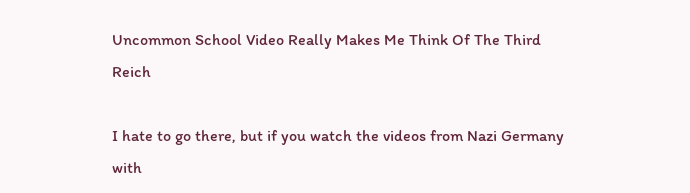Uncommon School Video Really Makes Me Think Of The Third Reich

I hate to go there, but if you watch the videos from Nazi Germany with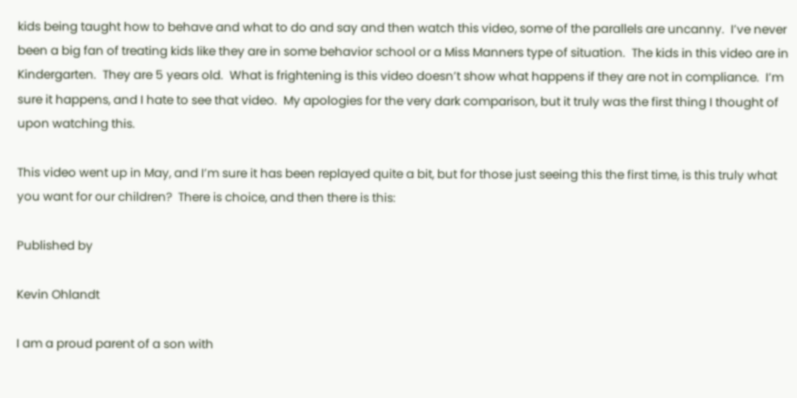kids being taught how to behave and what to do and say and then watch this video, some of the parallels are uncanny.  I’ve never been a big fan of treating kids like they are in some behavior school or a Miss Manners type of situation.  The kids in this video are in Kindergarten.  They are 5 years old.  What is frightening is this video doesn’t show what happens if they are not in compliance.  I’m sure it happens, and I hate to see that video.  My apologies for the very dark comparison, but it truly was the first thing I thought of upon watching this.

This video went up in May, and I’m sure it has been replayed quite a bit, but for those just seeing this the first time, is this truly what you want for our children?  There is choice, and then there is this:

Published by

Kevin Ohlandt

I am a proud parent of a son with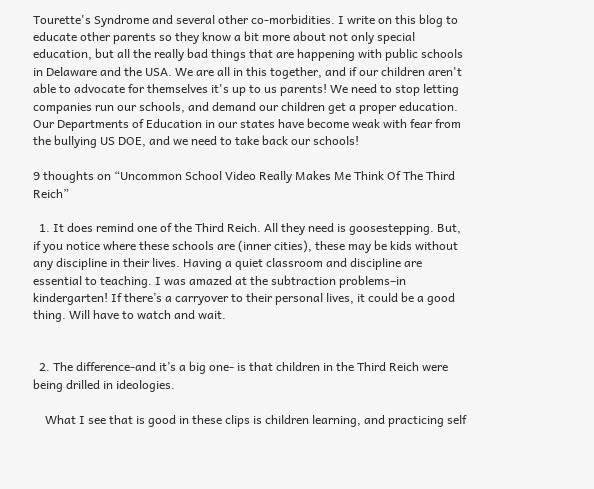Tourette's Syndrome and several other co-morbidities. I write on this blog to educate other parents so they know a bit more about not only special education, but all the really bad things that are happening with public schools in Delaware and the USA. We are all in this together, and if our children aren't able to advocate for themselves it's up to us parents! We need to stop letting companies run our schools, and demand our children get a proper education. Our Departments of Education in our states have become weak with fear from the bullying US DOE, and we need to take back our schools!

9 thoughts on “Uncommon School Video Really Makes Me Think Of The Third Reich”

  1. It does remind one of the Third Reich. All they need is goosestepping. But, if you notice where these schools are (inner cities), these may be kids without any discipline in their lives. Having a quiet classroom and discipline are essential to teaching. I was amazed at the subtraction problems–in kindergarten! If there’s a carryover to their personal lives, it could be a good thing. Will have to watch and wait.


  2. The difference-and it’s a big one- is that children in the Third Reich were being drilled in ideologies.

    What I see that is good in these clips is children learning, and practicing self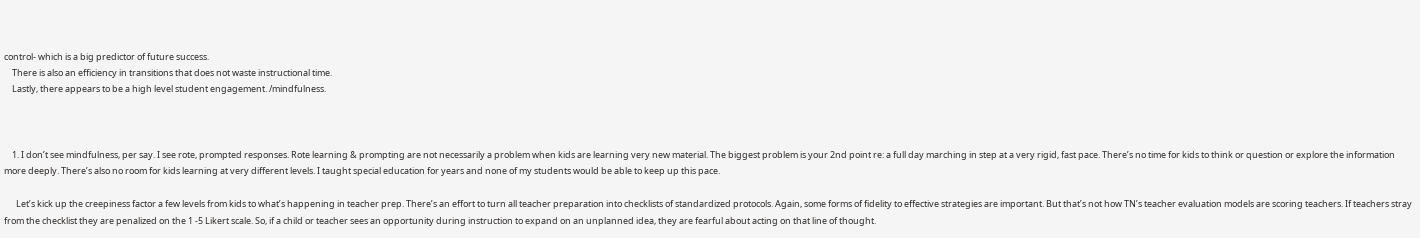control- which is a big predictor of future success.
    There is also an efficiency in transitions that does not waste instructional time.
    Lastly, there appears to be a high level student engagement. /mindfulness.



    1. I don’t see mindfulness, per say. I see rote, prompted responses. Rote learning & prompting are not necessarily a problem when kids are learning very new material. The biggest problem is your 2nd point re: a full day marching in step at a very rigid, fast pace. There’s no time for kids to think or question or explore the information more deeply. There’s also no room for kids learning at very different levels. I taught special education for years and none of my students would be able to keep up this pace.

      Let’s kick up the creepiness factor a few levels from kids to what’s happening in teacher prep. There’s an effort to turn all teacher preparation into checklists of standardized protocols. Again, some forms of fidelity to effective strategies are important. But that’s not how TN’s teacher evaluation models are scoring teachers. If teachers stray from the checklist they are penalized on the 1 -5 Likert scale. So, if a child or teacher sees an opportunity during instruction to expand on an unplanned idea, they are fearful about acting on that line of thought.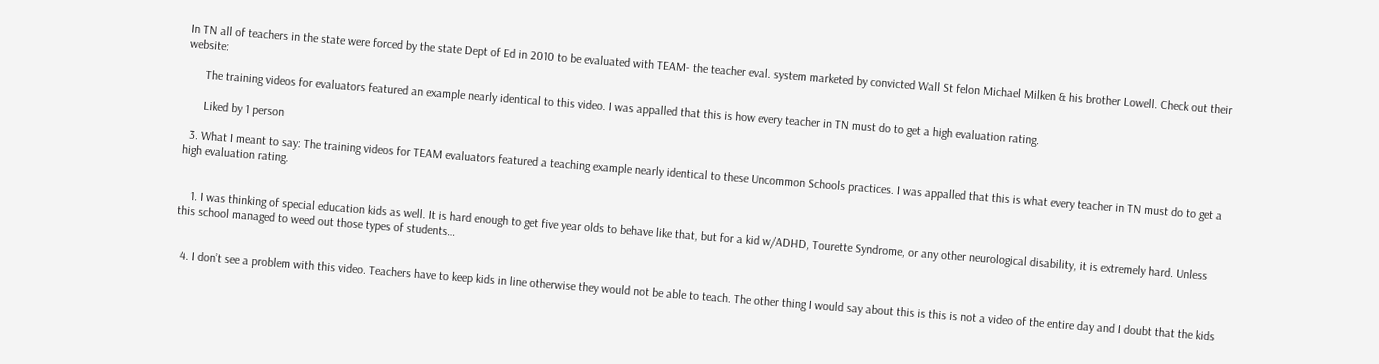In TN all of teachers in the state were forced by the state Dept of Ed in 2010 to be evaluated with TEAM- the teacher eval. system marketed by convicted Wall St felon Michael Milken & his brother Lowell. Check out their website:

      The training videos for evaluators featured an example nearly identical to this video. I was appalled that this is how every teacher in TN must do to get a high evaluation rating.

      Liked by 1 person

  3. What I meant to say: The training videos for TEAM evaluators featured a teaching example nearly identical to these Uncommon Schools practices. I was appalled that this is what every teacher in TN must do to get a high evaluation rating.


    1. I was thinking of special education kids as well. It is hard enough to get five year olds to behave like that, but for a kid w/ADHD, Tourette Syndrome, or any other neurological disability, it is extremely hard. Unless this school managed to weed out those types of students…


  4. I don’t see a problem with this video. Teachers have to keep kids in line otherwise they would not be able to teach. The other thing I would say about this is this is not a video of the entire day and I doubt that the kids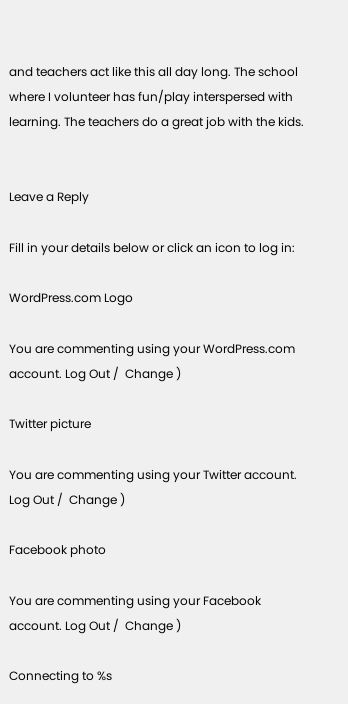and teachers act like this all day long. The school where I volunteer has fun/play interspersed with learning. The teachers do a great job with the kids.


Leave a Reply

Fill in your details below or click an icon to log in:

WordPress.com Logo

You are commenting using your WordPress.com account. Log Out /  Change )

Twitter picture

You are commenting using your Twitter account. Log Out /  Change )

Facebook photo

You are commenting using your Facebook account. Log Out /  Change )

Connecting to %s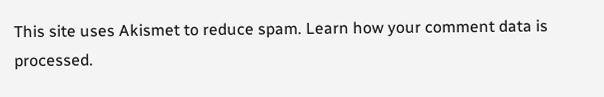This site uses Akismet to reduce spam. Learn how your comment data is processed.